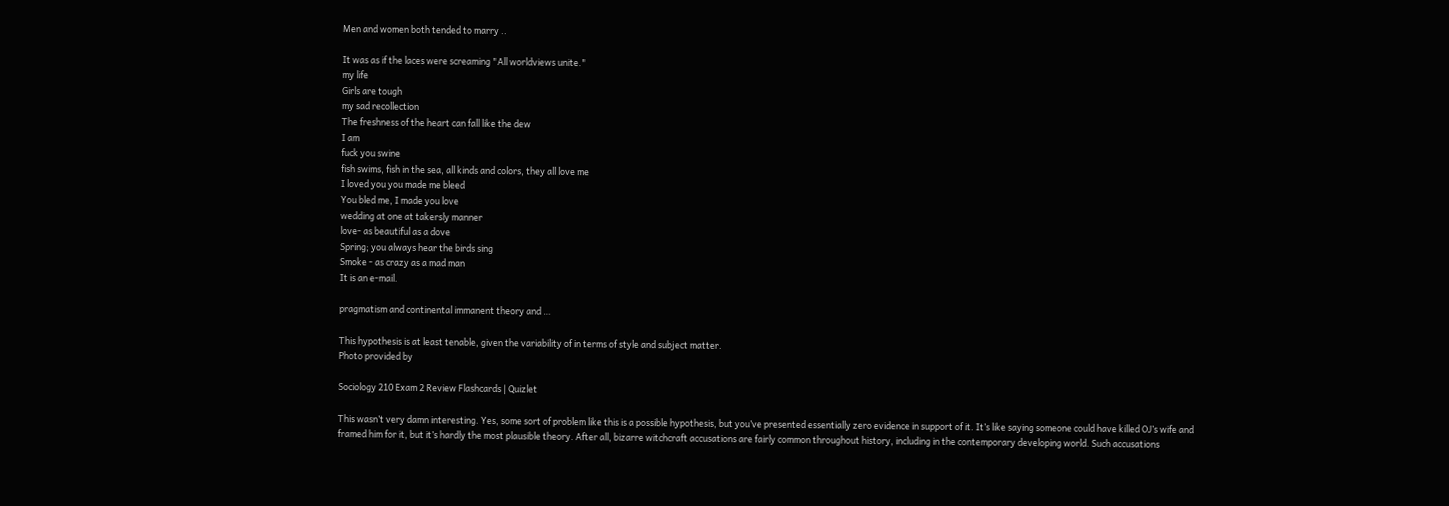Men and women both tended to marry ..

It was as if the laces were screaming "All worldviews unite."
my life
Girls are tough
my sad recollection
The freshness of the heart can fall like the dew
I am
fuck you swine
fish swims, fish in the sea, all kinds and colors, they all love me
I loved you you made me bleed
You bled me, I made you love
wedding at one at takersly manner
love- as beautiful as a dove
Spring; you always hear the birds sing
Smoke - as crazy as a mad man
It is an e-mail.

pragmatism and continental immanent theory and …

This hypothesis is at least tenable, given the variability of in terms of style and subject matter.
Photo provided by

Sociology 210 Exam 2 Review Flashcards | Quizlet

This wasn’t very damn interesting. Yes, some sort of problem like this is a possible hypothesis, but you’ve presented essentially zero evidence in support of it. It’s like saying someone could have killed OJ’s wife and framed him for it, but it’s hardly the most plausible theory. After all, bizarre witchcraft accusations are fairly common throughout history, including in the contemporary developing world. Such accusations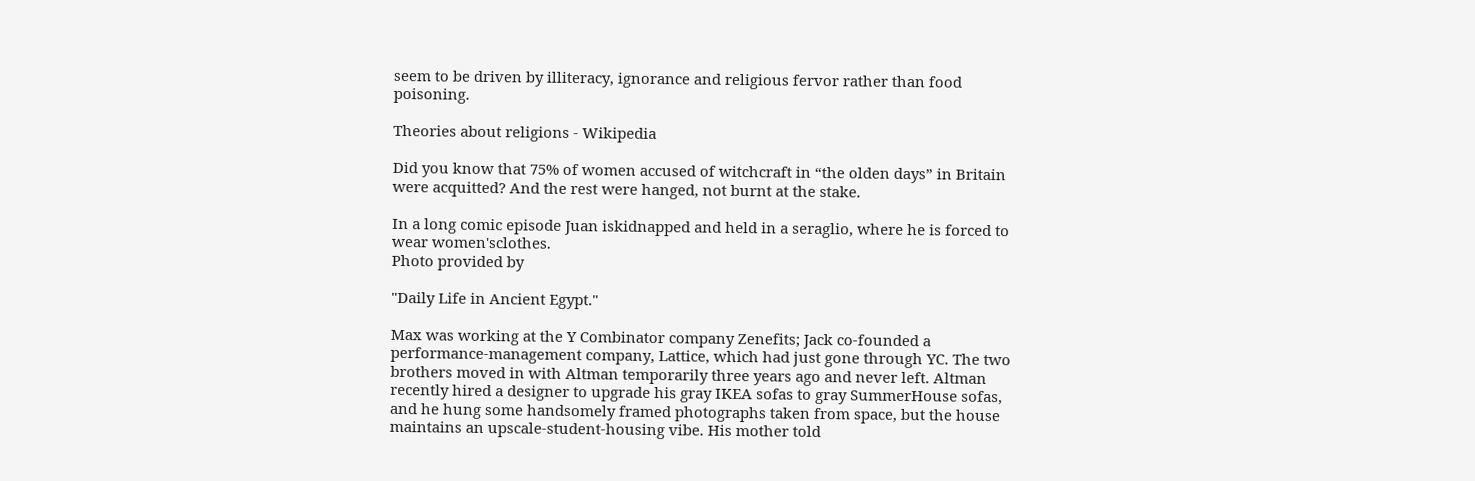seem to be driven by illiteracy, ignorance and religious fervor rather than food poisoning.

Theories about religions - Wikipedia

Did you know that 75% of women accused of witchcraft in “the olden days” in Britain were acquitted? And the rest were hanged, not burnt at the stake.

In a long comic episode Juan iskidnapped and held in a seraglio, where he is forced to wear women'sclothes.
Photo provided by

"Daily Life in Ancient Egypt."

Max was working at the Y Combinator company Zenefits; Jack co-founded a performance-management company, Lattice, which had just gone through YC. The two brothers moved in with Altman temporarily three years ago and never left. Altman recently hired a designer to upgrade his gray IKEA sofas to gray SummerHouse sofas, and he hung some handsomely framed photographs taken from space, but the house maintains an upscale-student-housing vibe. His mother told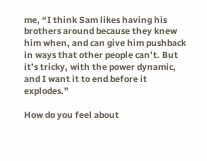me, “I think Sam likes having his brothers around because they knew him when, and can give him pushback in ways that other people can’t. But it’s tricky, with the power dynamic, and I want it to end before it explodes.”

How do you feel about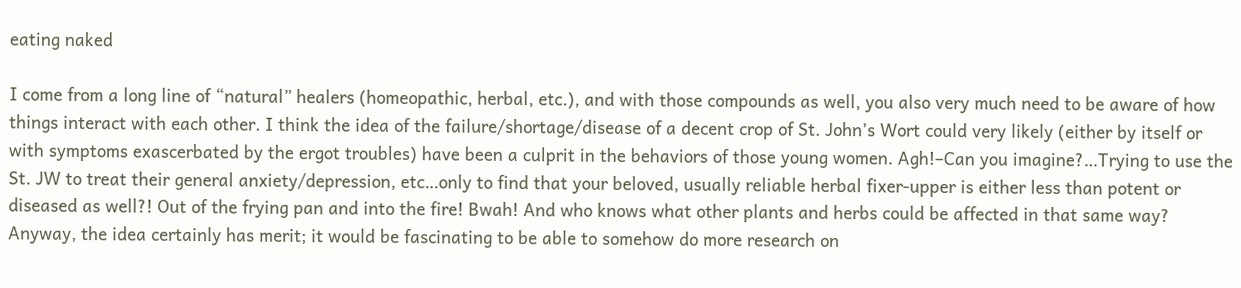eating naked

I come from a long line of “natural” healers (homeopathic, herbal, etc.), and with those compounds as well, you also very much need to be aware of how things interact with each other. I think the idea of the failure/shortage/disease of a decent crop of St. John’s Wort could very likely (either by itself or with symptoms exascerbated by the ergot troubles) have been a culprit in the behaviors of those young women. Agh!–Can you imagine?…Trying to use the St. JW to treat their general anxiety/depression, etc…only to find that your beloved, usually reliable herbal fixer-upper is either less than potent or diseased as well?! Out of the frying pan and into the fire! Bwah! And who knows what other plants and herbs could be affected in that same way? Anyway, the idea certainly has merit; it would be fascinating to be able to somehow do more research on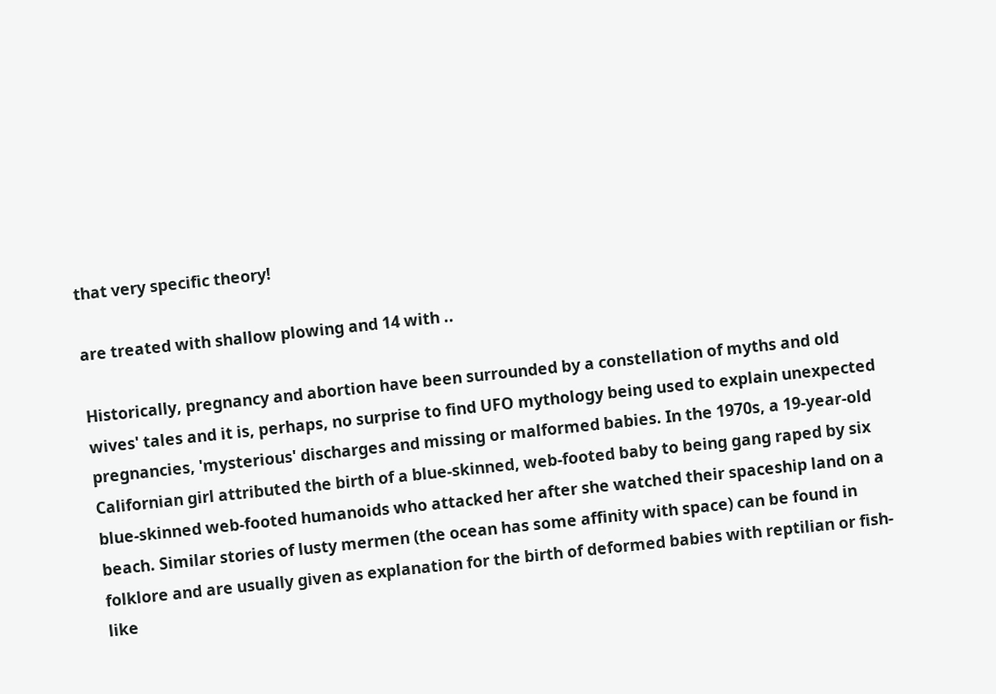that very specific theory!

are treated with shallow plowing and 14 with ..

Historically, pregnancy and abortion have been surrounded by a constellation of myths and old wives' tales and it is, perhaps, no surprise to find UFO mythology being used to explain unexpected pregnancies, 'mysterious' discharges and missing or malformed babies. In the 1970s, a 19-year-old Californian girl attributed the birth of a blue-skinned, web-footed baby to being gang raped by six blue-skinned web-footed humanoids who attacked her after she watched their spaceship land on a beach. Similar stories of lusty mermen (the ocean has some affinity with space) can be found in folklore and are usually given as explanation for the birth of deformed babies with reptilian or fish-like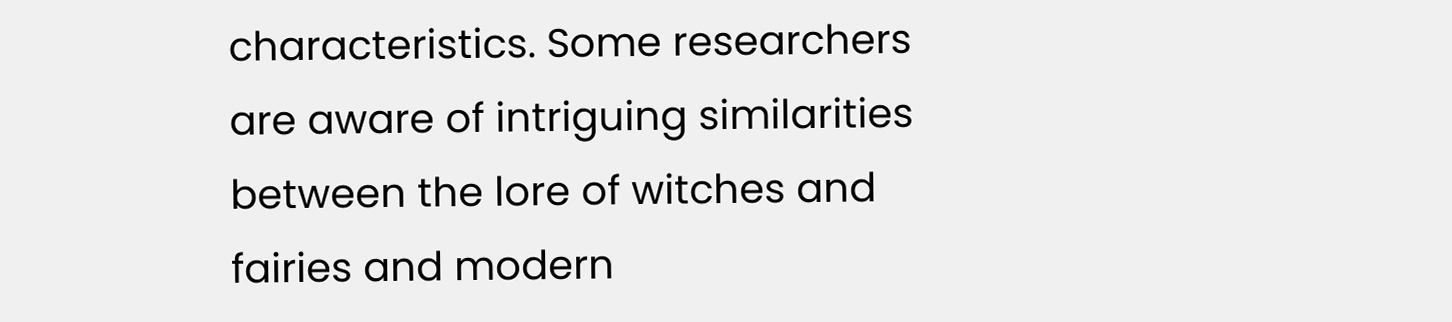characteristics. Some researchers are aware of intriguing similarities between the lore of witches and fairies and modern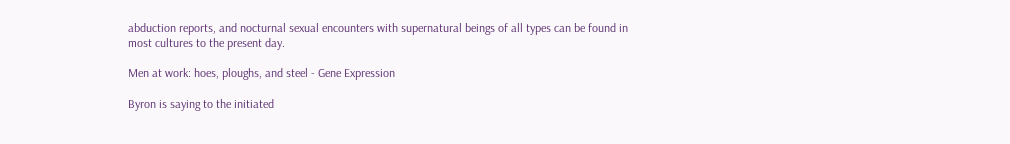abduction reports, and nocturnal sexual encounters with supernatural beings of all types can be found in most cultures to the present day.

Men at work: hoes, ploughs, and steel - Gene Expression

Byron is saying to the initiated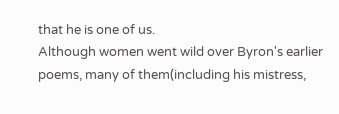that he is one of us.
Although women went wild over Byron's earlier poems, many of them(including his mistress,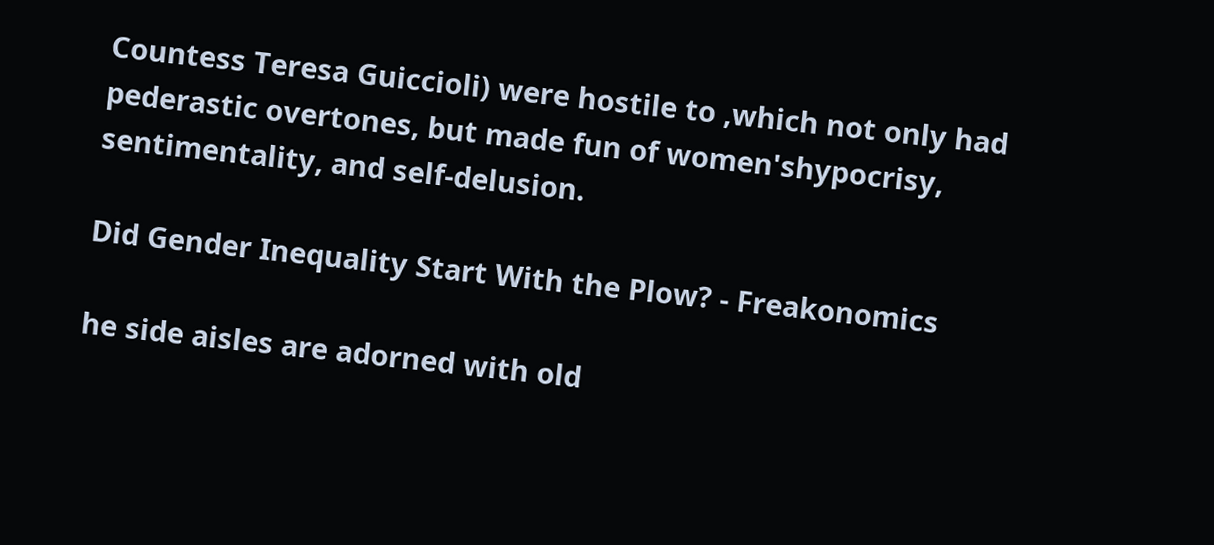Countess Teresa Guiccioli) were hostile to ,which not only had pederastic overtones, but made fun of women'shypocrisy, sentimentality, and self-delusion.

Did Gender Inequality Start With the Plow? - Freakonomics

he side aisles are adorned with old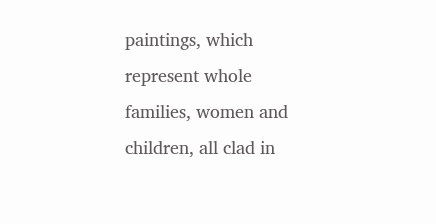paintings, which represent whole families, women and children, all clad in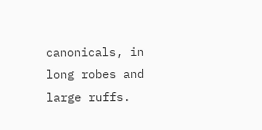canonicals, in long robes and large ruffs.